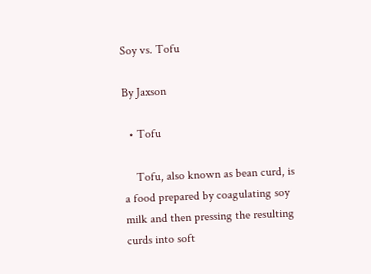Soy vs. Tofu

By Jaxson

  • Tofu

    Tofu, also known as bean curd, is a food prepared by coagulating soy milk and then pressing the resulting curds into soft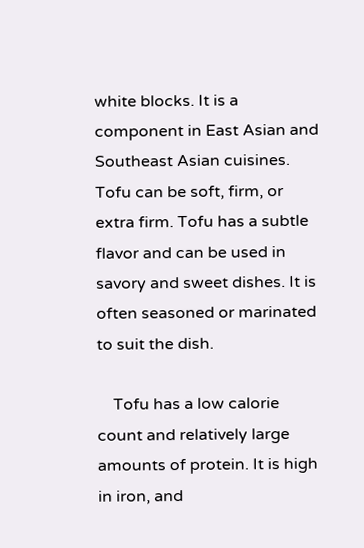white blocks. It is a component in East Asian and Southeast Asian cuisines. Tofu can be soft, firm, or extra firm. Tofu has a subtle flavor and can be used in savory and sweet dishes. It is often seasoned or marinated to suit the dish.

    Tofu has a low calorie count and relatively large amounts of protein. It is high in iron, and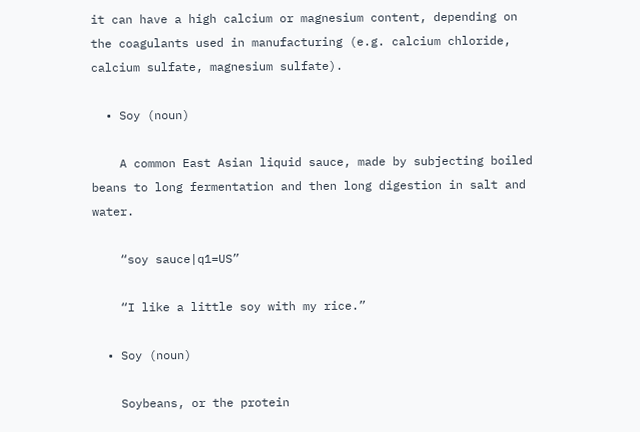it can have a high calcium or magnesium content, depending on the coagulants used in manufacturing (e.g. calcium chloride, calcium sulfate, magnesium sulfate).

  • Soy (noun)

    A common East Asian liquid sauce, made by subjecting boiled beans to long fermentation and then long digestion in salt and water.

    “soy sauce|q1=US”

    “I like a little soy with my rice.”

  • Soy (noun)

    Soybeans, or the protein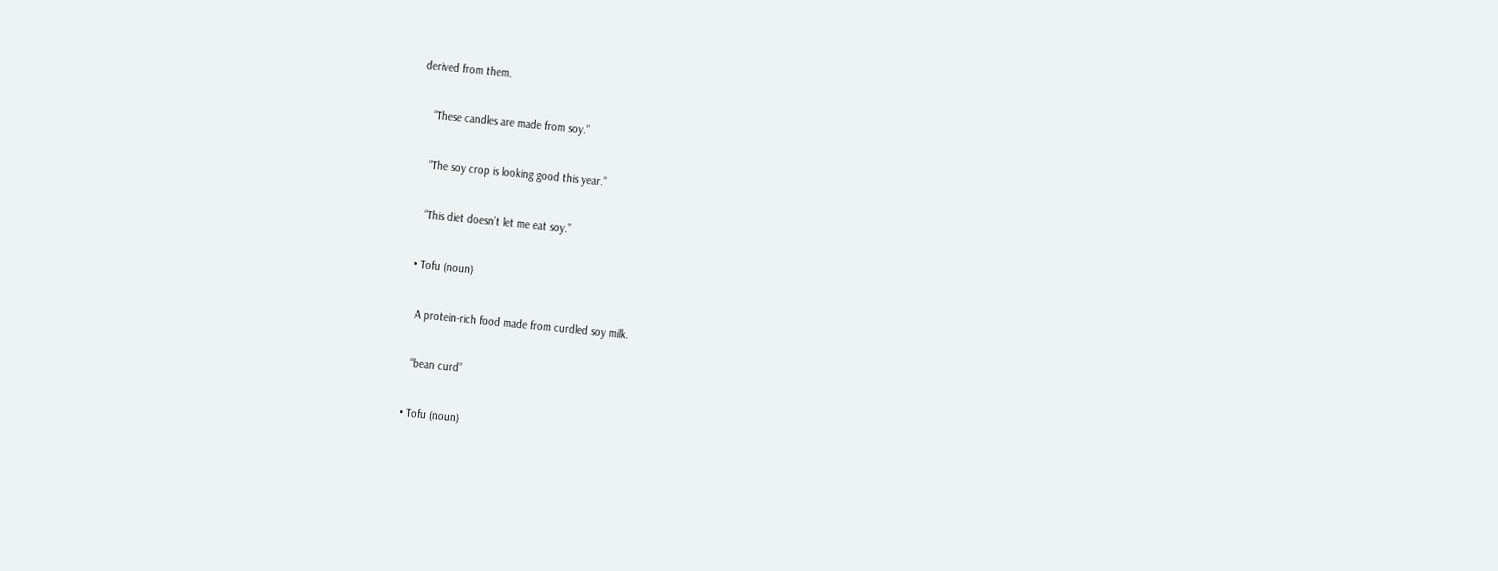derived from them.

    “These candles are made from soy.”

    “The soy crop is looking good this year.”

    “This diet doesn’t let me eat soy.”

  • Tofu (noun)

    A protein-rich food made from curdled soy milk.

    “bean curd”

  • Tofu (noun)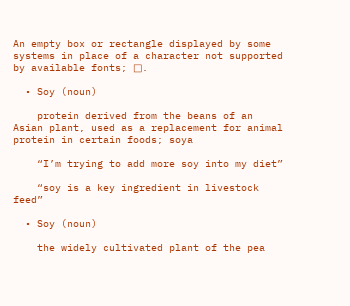An empty box or rectangle displayed by some systems in place of a character not supported by available fonts; □.

  • Soy (noun)

    protein derived from the beans of an Asian plant, used as a replacement for animal protein in certain foods; soya

    “I’m trying to add more soy into my diet”

    “soy is a key ingredient in livestock feed”

  • Soy (noun)

    the widely cultivated plant of the pea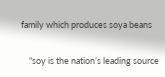family which produces soya beans

    “soy is the nation’s leading source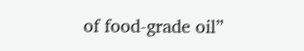of food-grade oil”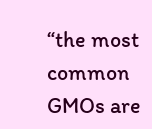“the most common GMOs are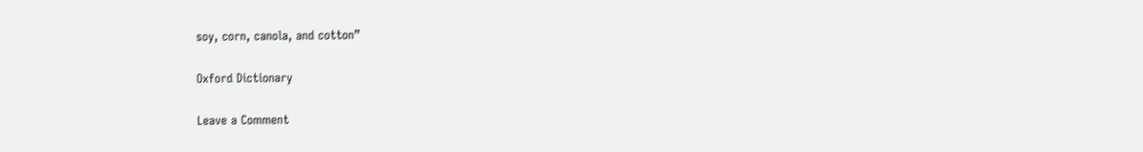soy, corn, canola, and cotton”

Oxford Dictionary

Leave a Comment